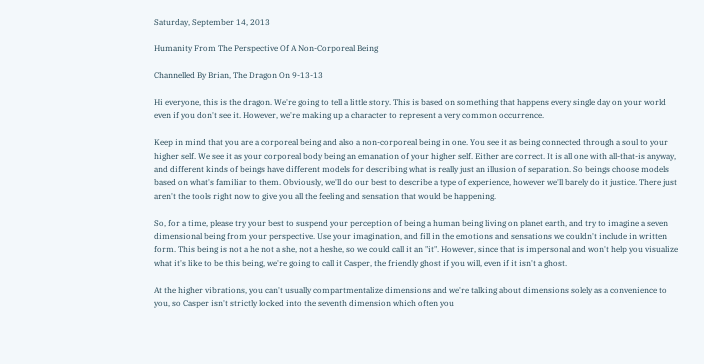Saturday, September 14, 2013

Humanity From The Perspective Of A Non-Corporeal Being

Channelled By Brian, The Dragon On 9-13-13

Hi everyone, this is the dragon. We're going to tell a little story. This is based on something that happens every single day on your world even if you don't see it. However, we're making up a character to represent a very common occurrence.

Keep in mind that you are a corporeal being and also a non-corporeal being in one. You see it as being connected through a soul to your higher self. We see it as your corporeal body being an emanation of your higher self. Either are correct. It is all one with all-that-is anyway, and different kinds of beings have different models for describing what is really just an illusion of separation. So beings choose models based on what's familiar to them. Obviously, we'll do our best to describe a type of experience, however we'll barely do it justice. There just aren't the tools right now to give you all the feeling and sensation that would be happening.

So, for a time, please try your best to suspend your perception of being a human being living on planet earth, and try to imagine a seven dimensional being from your perspective. Use your imagination, and fill in the emotions and sensations we couldn't include in written form. This being is not a he not a she, not a heshe, so we could call it an "it". However, since that is impersonal and won't help you visualize what it's like to be this being, we're going to call it Casper, the friendly ghost if you will, even if it isn't a ghost.

At the higher vibrations, you can't usually compartmentalize dimensions and we're talking about dimensions solely as a convenience to you, so Casper isn't strictly locked into the seventh dimension which often you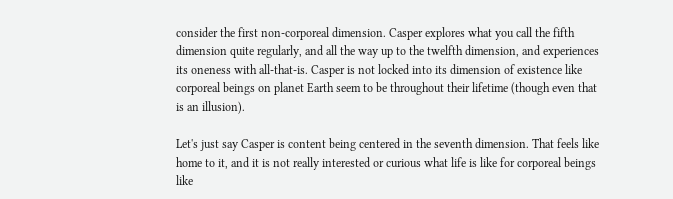consider the first non-corporeal dimension. Casper explores what you call the fifth dimension quite regularly, and all the way up to the twelfth dimension, and experiences its oneness with all-that-is. Casper is not locked into its dimension of existence like corporeal beings on planet Earth seem to be throughout their lifetime (though even that is an illusion).

Let's just say Casper is content being centered in the seventh dimension. That feels like home to it, and it is not really interested or curious what life is like for corporeal beings like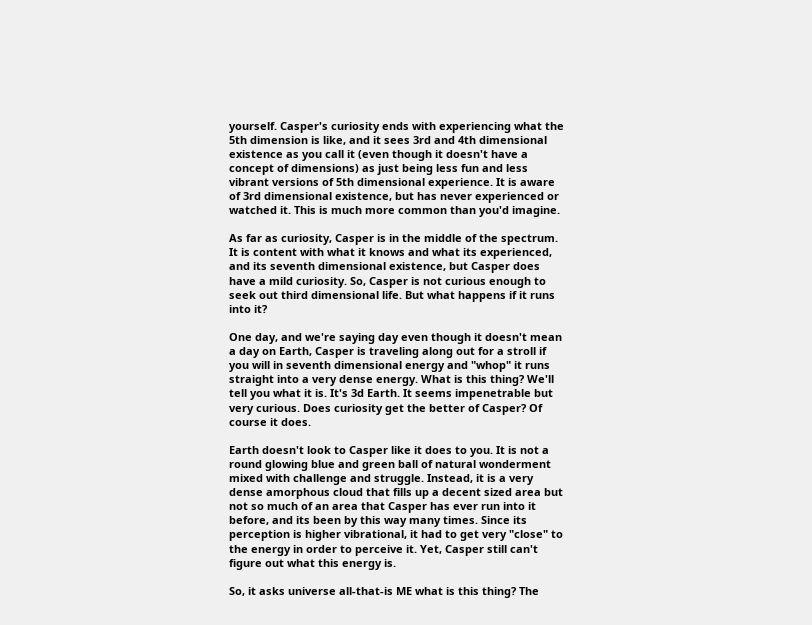yourself. Casper's curiosity ends with experiencing what the 5th dimension is like, and it sees 3rd and 4th dimensional existence as you call it (even though it doesn't have a concept of dimensions) as just being less fun and less vibrant versions of 5th dimensional experience. It is aware of 3rd dimensional existence, but has never experienced or watched it. This is much more common than you'd imagine.

As far as curiosity, Casper is in the middle of the spectrum. It is content with what it knows and what its experienced, and its seventh dimensional existence, but Casper does have a mild curiosity. So, Casper is not curious enough to seek out third dimensional life. But what happens if it runs into it?

One day, and we're saying day even though it doesn't mean a day on Earth, Casper is traveling along out for a stroll if you will in seventh dimensional energy and "whop" it runs straight into a very dense energy. What is this thing? We'll tell you what it is. It's 3d Earth. It seems impenetrable but very curious. Does curiosity get the better of Casper? Of course it does.

Earth doesn't look to Casper like it does to you. It is not a round glowing blue and green ball of natural wonderment mixed with challenge and struggle. Instead, it is a very dense amorphous cloud that fills up a decent sized area but not so much of an area that Casper has ever run into it before, and its been by this way many times. Since its perception is higher vibrational, it had to get very "close" to the energy in order to perceive it. Yet, Casper still can't figure out what this energy is.

So, it asks universe all-that-is ME what is this thing? The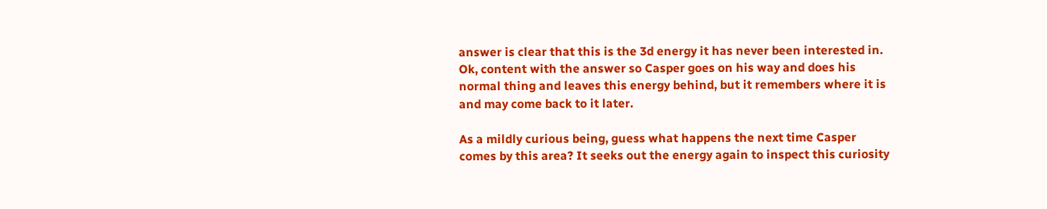answer is clear that this is the 3d energy it has never been interested in. Ok, content with the answer so Casper goes on his way and does his normal thing and leaves this energy behind, but it remembers where it is and may come back to it later.

As a mildly curious being, guess what happens the next time Casper comes by this area? It seeks out the energy again to inspect this curiosity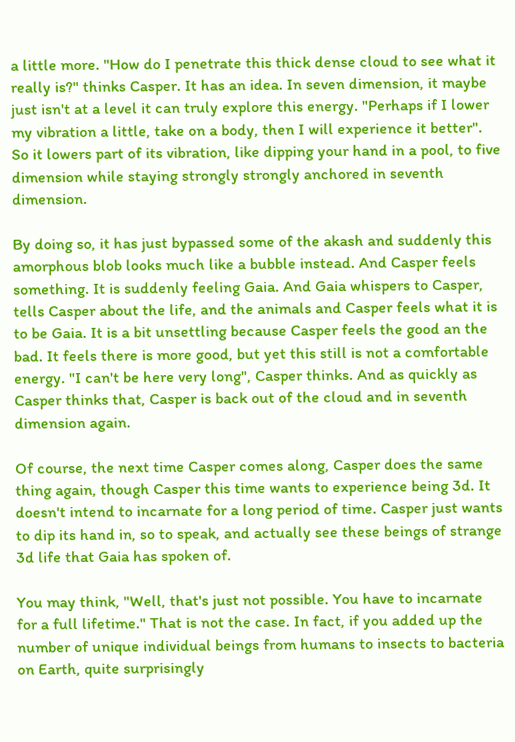a little more. "How do I penetrate this thick dense cloud to see what it really is?" thinks Casper. It has an idea. In seven dimension, it maybe just isn't at a level it can truly explore this energy. "Perhaps if I lower my vibration a little, take on a body, then I will experience it better". So it lowers part of its vibration, like dipping your hand in a pool, to five dimension while staying strongly strongly anchored in seventh dimension.

By doing so, it has just bypassed some of the akash and suddenly this amorphous blob looks much like a bubble instead. And Casper feels something. It is suddenly feeling Gaia. And Gaia whispers to Casper, tells Casper about the life, and the animals and Casper feels what it is to be Gaia. It is a bit unsettling because Casper feels the good an the bad. It feels there is more good, but yet this still is not a comfortable energy. "I can't be here very long", Casper thinks. And as quickly as Casper thinks that, Casper is back out of the cloud and in seventh dimension again.

Of course, the next time Casper comes along, Casper does the same thing again, though Casper this time wants to experience being 3d. It doesn't intend to incarnate for a long period of time. Casper just wants to dip its hand in, so to speak, and actually see these beings of strange 3d life that Gaia has spoken of.

You may think, "Well, that's just not possible. You have to incarnate for a full lifetime." That is not the case. In fact, if you added up the number of unique individual beings from humans to insects to bacteria on Earth, quite surprisingly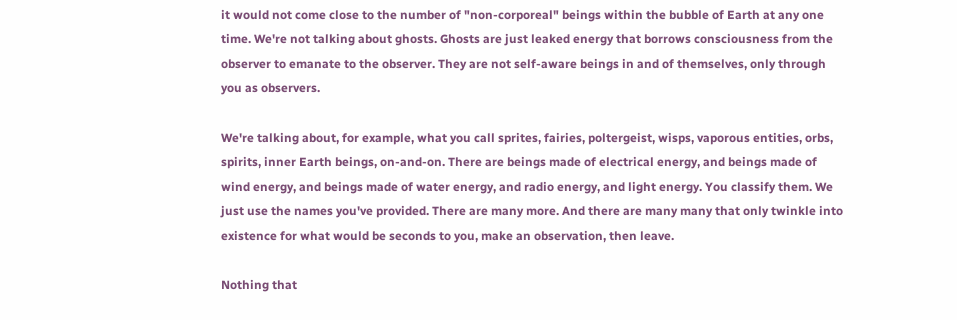it would not come close to the number of "non-corporeal" beings within the bubble of Earth at any one time. We're not talking about ghosts. Ghosts are just leaked energy that borrows consciousness from the observer to emanate to the observer. They are not self-aware beings in and of themselves, only through you as observers.

We're talking about, for example, what you call sprites, fairies, poltergeist, wisps, vaporous entities, orbs, spirits, inner Earth beings, on-and-on. There are beings made of electrical energy, and beings made of wind energy, and beings made of water energy, and radio energy, and light energy. You classify them. We just use the names you've provided. There are many more. And there are many many that only twinkle into existence for what would be seconds to you, make an observation, then leave.

Nothing that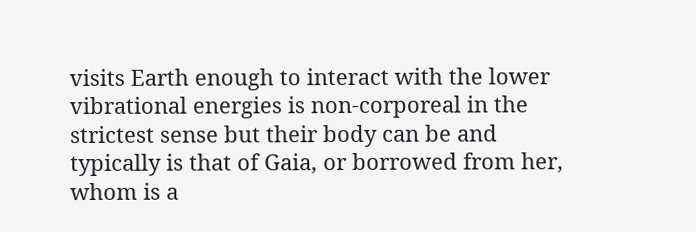visits Earth enough to interact with the lower vibrational energies is non-corporeal in the strictest sense but their body can be and typically is that of Gaia, or borrowed from her, whom is a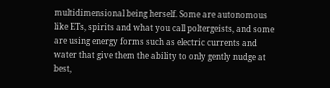multidimensional being herself. Some are autonomous like ETs, spirits and what you call poltergeists, and some are using energy forms such as electric currents and water that give them the ability to only gently nudge at best,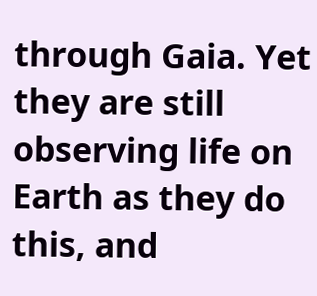through Gaia. Yet they are still observing life on Earth as they do this, and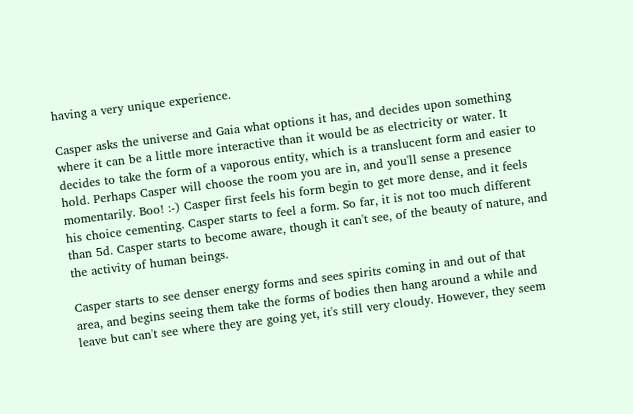having a very unique experience.

Casper asks the universe and Gaia what options it has, and decides upon something where it can be a little more interactive than it would be as electricity or water. It decides to take the form of a vaporous entity, which is a translucent form and easier to hold. Perhaps Casper will choose the room you are in, and you'll sense a presence momentarily. Boo! :-) Casper first feels his form begin to get more dense, and it feels his choice cementing. Casper starts to feel a form. So far, it is not too much different than 5d. Casper starts to become aware, though it can't see, of the beauty of nature, and the activity of human beings.

Casper starts to see denser energy forms and sees spirits coming in and out of that area, and begins seeing them take the forms of bodies then hang around a while and leave but can't see where they are going yet, it's still very cloudy. However, they seem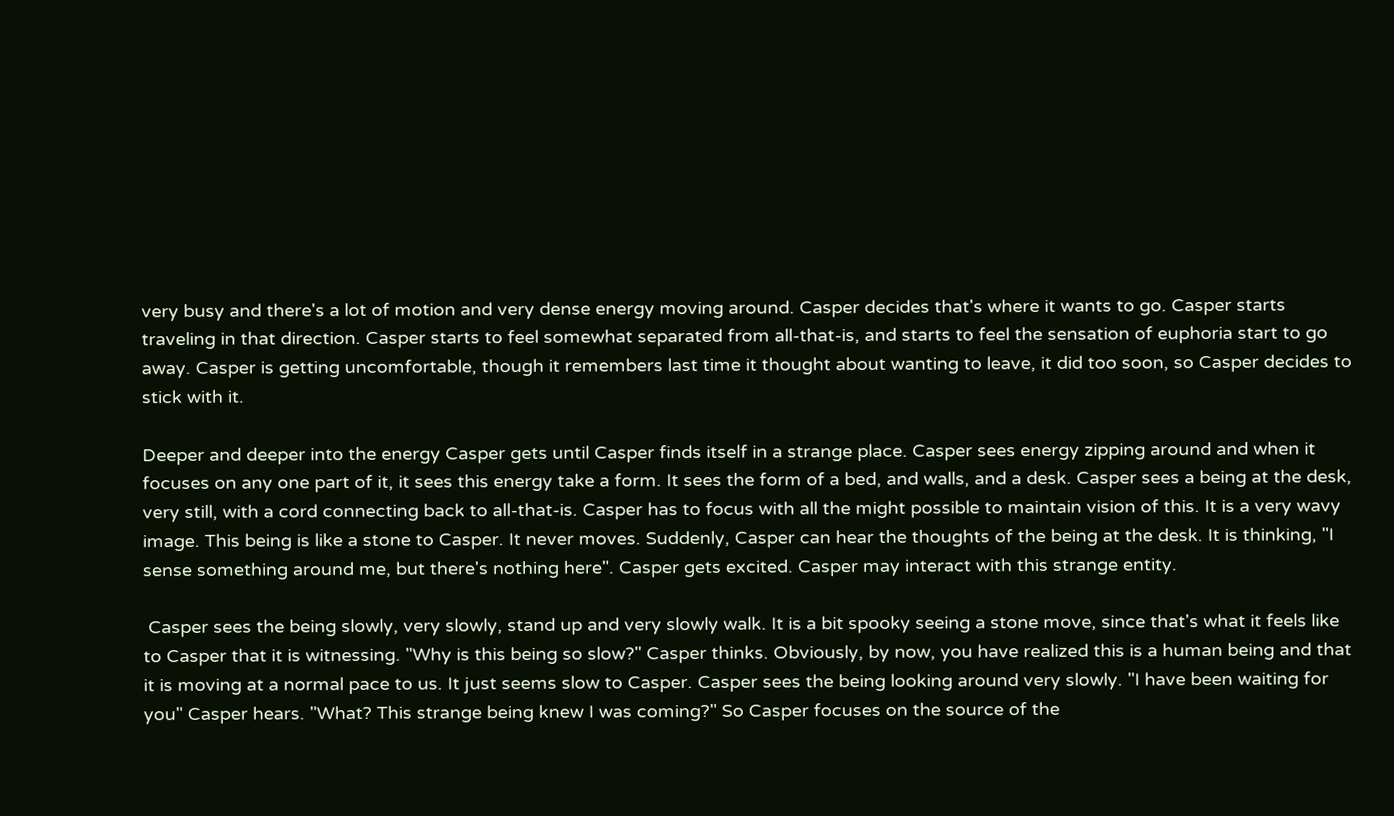very busy and there's a lot of motion and very dense energy moving around. Casper decides that's where it wants to go. Casper starts traveling in that direction. Casper starts to feel somewhat separated from all-that-is, and starts to feel the sensation of euphoria start to go away. Casper is getting uncomfortable, though it remembers last time it thought about wanting to leave, it did too soon, so Casper decides to stick with it.

Deeper and deeper into the energy Casper gets until Casper finds itself in a strange place. Casper sees energy zipping around and when it focuses on any one part of it, it sees this energy take a form. It sees the form of a bed, and walls, and a desk. Casper sees a being at the desk, very still, with a cord connecting back to all-that-is. Casper has to focus with all the might possible to maintain vision of this. It is a very wavy image. This being is like a stone to Casper. It never moves. Suddenly, Casper can hear the thoughts of the being at the desk. It is thinking, "I sense something around me, but there's nothing here". Casper gets excited. Casper may interact with this strange entity.

 Casper sees the being slowly, very slowly, stand up and very slowly walk. It is a bit spooky seeing a stone move, since that's what it feels like to Casper that it is witnessing. "Why is this being so slow?" Casper thinks. Obviously, by now, you have realized this is a human being and that it is moving at a normal pace to us. It just seems slow to Casper. Casper sees the being looking around very slowly. "I have been waiting for you" Casper hears. "What? This strange being knew I was coming?" So Casper focuses on the source of the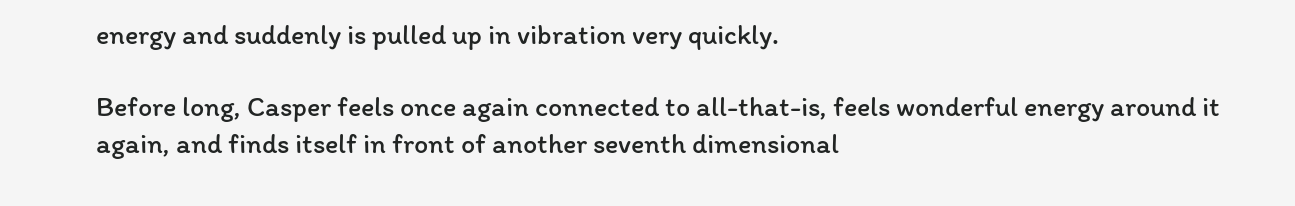energy and suddenly is pulled up in vibration very quickly.

Before long, Casper feels once again connected to all-that-is, feels wonderful energy around it again, and finds itself in front of another seventh dimensional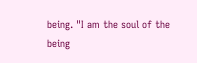being. "I am the soul of the being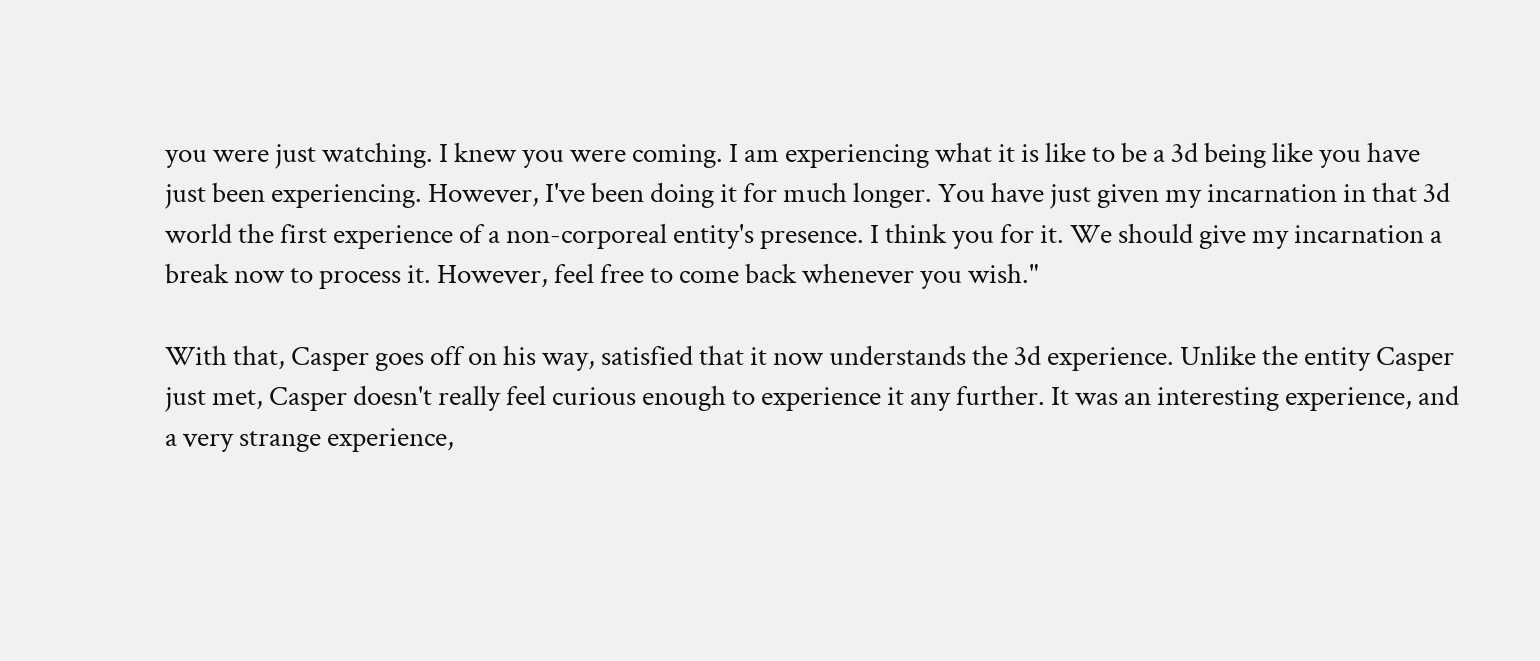you were just watching. I knew you were coming. I am experiencing what it is like to be a 3d being like you have just been experiencing. However, I've been doing it for much longer. You have just given my incarnation in that 3d world the first experience of a non-corporeal entity's presence. I think you for it. We should give my incarnation a break now to process it. However, feel free to come back whenever you wish."

With that, Casper goes off on his way, satisfied that it now understands the 3d experience. Unlike the entity Casper just met, Casper doesn't really feel curious enough to experience it any further. It was an interesting experience, and a very strange experience,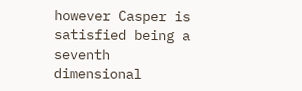however Casper is satisfied being a seventh dimensional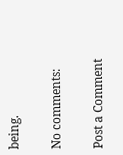being.

No comments:

Post a Comment